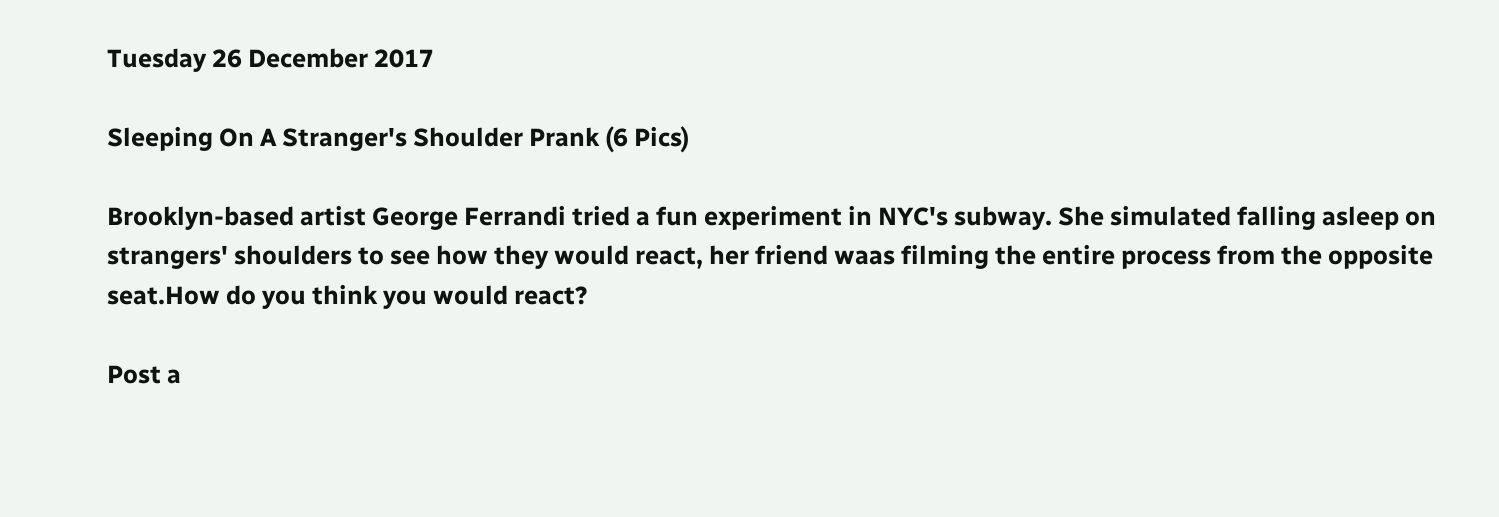Tuesday 26 December 2017

Sleeping On A Stranger's Shoulder Prank (6 Pics)

Brooklyn-based artist George Ferrandi tried a fun experiment in NYC's subway. She simulated falling asleep on strangers' shoulders to see how they would react, her friend waas filming the entire process from the opposite seat.How do you think you would react?

Post a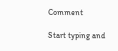Comment

Start typing and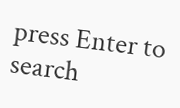press Enter to search